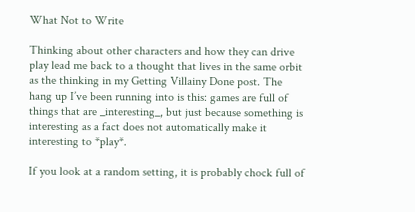What Not to Write

Thinking about other characters and how they can drive play lead me back to a thought that lives in the same orbit as the thinking in my Getting Villainy Done post. The hang up I’ve been running into is this: games are full of things that are _interesting_, but just because something is interesting as a fact does not automatically make it interesting to *play*.

If you look at a random setting, it is probably chock full of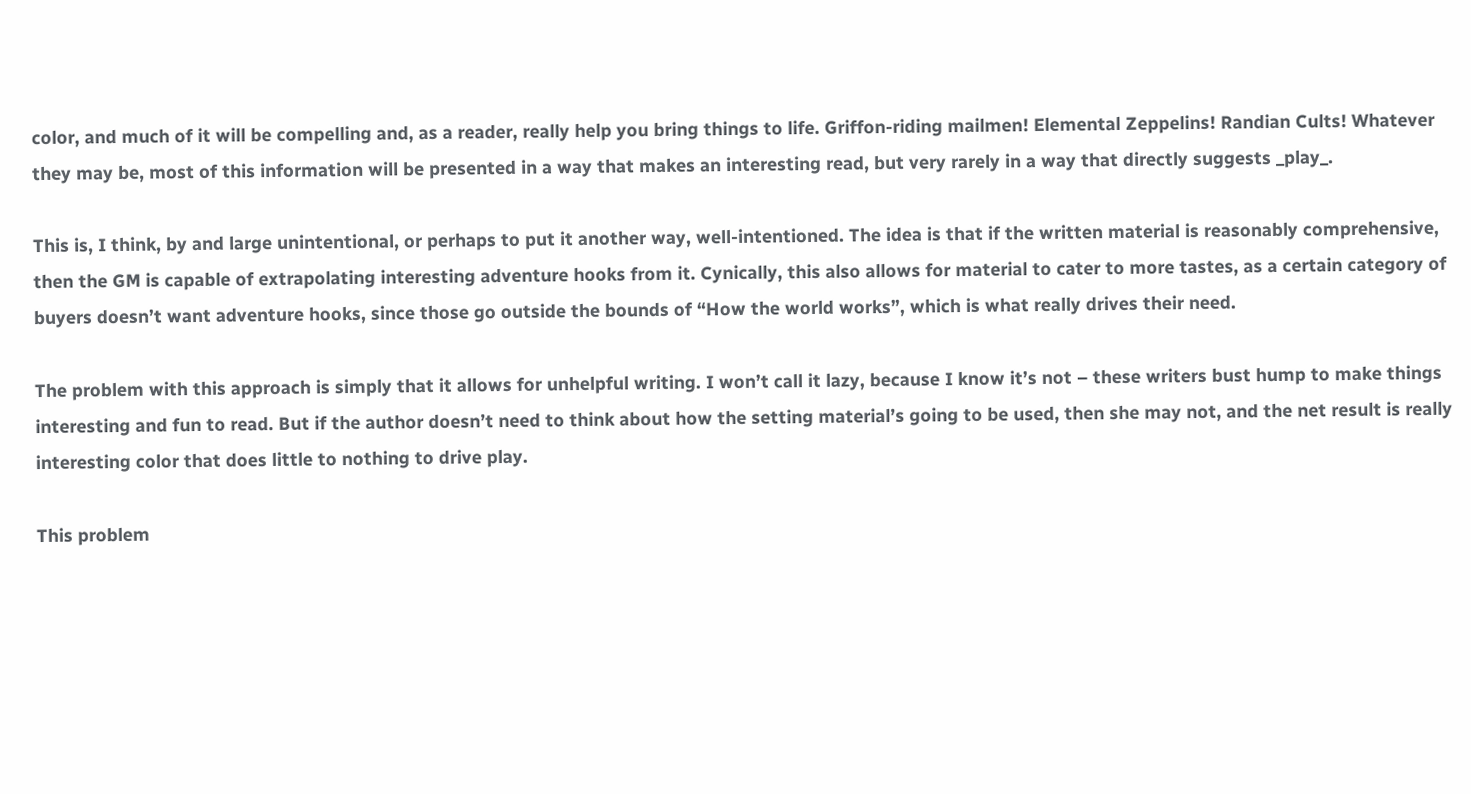color, and much of it will be compelling and, as a reader, really help you bring things to life. Griffon-riding mailmen! Elemental Zeppelins! Randian Cults! Whatever they may be, most of this information will be presented in a way that makes an interesting read, but very rarely in a way that directly suggests _play_.

This is, I think, by and large unintentional, or perhaps to put it another way, well-intentioned. The idea is that if the written material is reasonably comprehensive, then the GM is capable of extrapolating interesting adventure hooks from it. Cynically, this also allows for material to cater to more tastes, as a certain category of buyers doesn’t want adventure hooks, since those go outside the bounds of “How the world works”, which is what really drives their need.

The problem with this approach is simply that it allows for unhelpful writing. I won’t call it lazy, because I know it’s not – these writers bust hump to make things interesting and fun to read. But if the author doesn’t need to think about how the setting material’s going to be used, then she may not, and the net result is really interesting color that does little to nothing to drive play.

This problem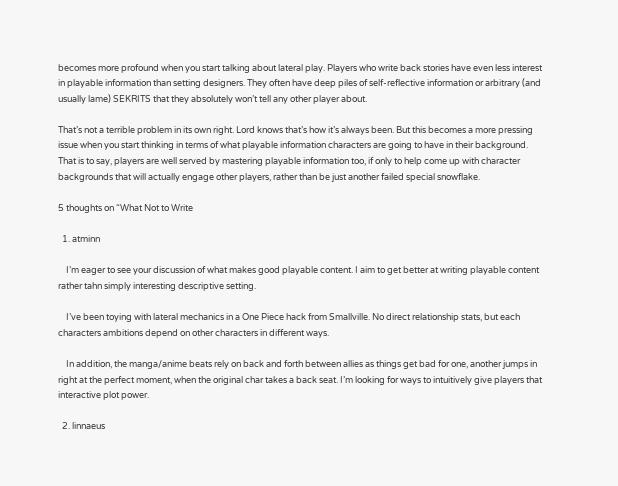becomes more profound when you start talking about lateral play. Players who write back stories have even less interest in playable information than setting designers. They often have deep piles of self-reflective information or arbitrary (and usually lame) SEKRITS that they absolutely won’t tell any other player about.

That’s not a terrible problem in its own right. Lord knows that’s how it’s always been. But this becomes a more pressing issue when you start thinking in terms of what playable information characters are going to have in their background. That is to say, players are well served by mastering playable information too, if only to help come up with character backgrounds that will actually engage other players, rather than be just another failed special snowflake.

5 thoughts on “What Not to Write

  1. atminn

    I’m eager to see your discussion of what makes good playable content. I aim to get better at writing playable content rather tahn simply interesting descriptive setting.

    I’ve been toying with lateral mechanics in a One Piece hack from Smallville. No direct relationship stats, but each characters ambitions depend on other characters in different ways.

    In addition, the manga/anime beats rely on back and forth between allies as things get bad for one, another jumps in right at the perfect moment, when the original char takes a back seat. I’m looking for ways to intuitively give players that interactive plot power.

  2. linnaeus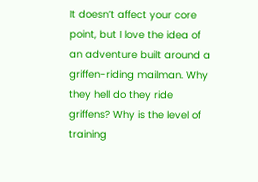It doesn’t affect your core point, but I love the idea of an adventure built around a griffen-riding mailman. Why they hell do they ride griffens? Why is the level of training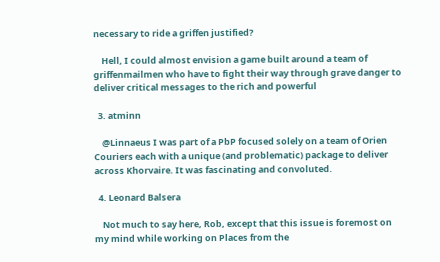necessary to ride a griffen justified?

    Hell, I could almost envision a game built around a team of griffenmailmen who have to fight their way through grave danger to deliver critical messages to the rich and powerful

  3. atminn

    @Linnaeus I was part of a PbP focused solely on a team of Orien Couriers each with a unique (and problematic) package to deliver across Khorvaire. It was fascinating and convoluted.

  4. Leonard Balsera

    Not much to say here, Rob, except that this issue is foremost on my mind while working on Places from the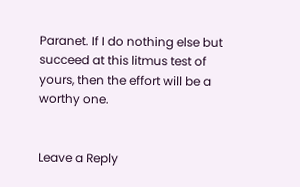Paranet. If I do nothing else but succeed at this litmus test of yours, then the effort will be a worthy one.


Leave a Reply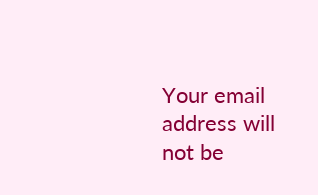Your email address will not be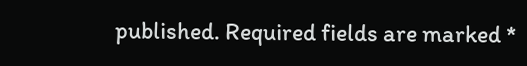published. Required fields are marked *